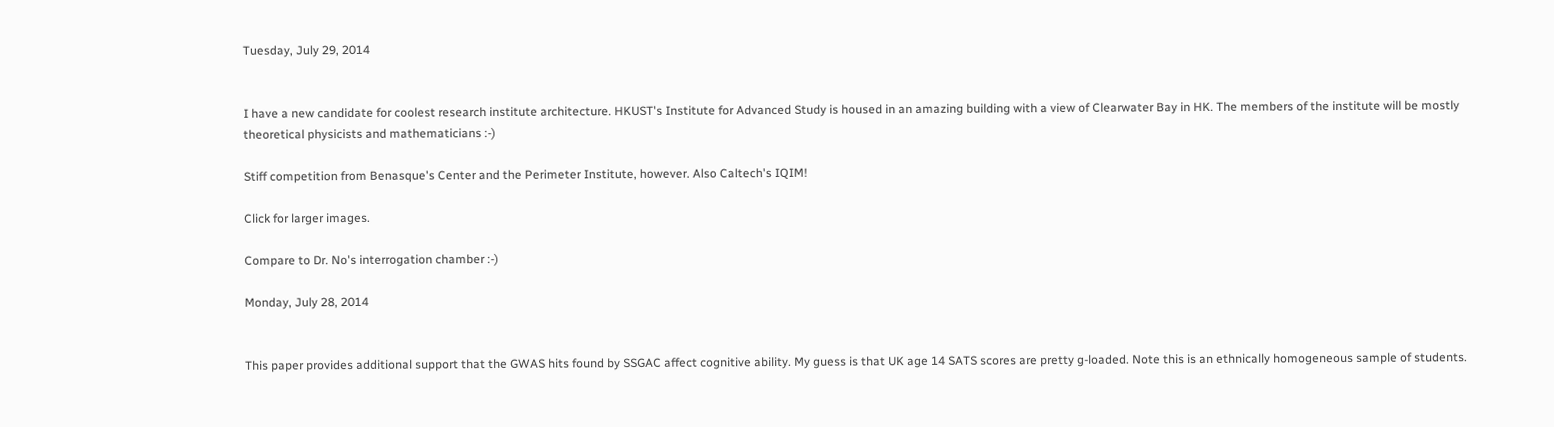Tuesday, July 29, 2014


I have a new candidate for coolest research institute architecture. HKUST's Institute for Advanced Study is housed in an amazing building with a view of Clearwater Bay in HK. The members of the institute will be mostly theoretical physicists and mathematicians :-)

Stiff competition from Benasque's Center and the Perimeter Institute, however. Also Caltech's IQIM!

Click for larger images.

Compare to Dr. No's interrogation chamber :-)

Monday, July 28, 2014


This paper provides additional support that the GWAS hits found by SSGAC affect cognitive ability. My guess is that UK age 14 SATS scores are pretty g-loaded. Note this is an ethnically homogeneous sample of students.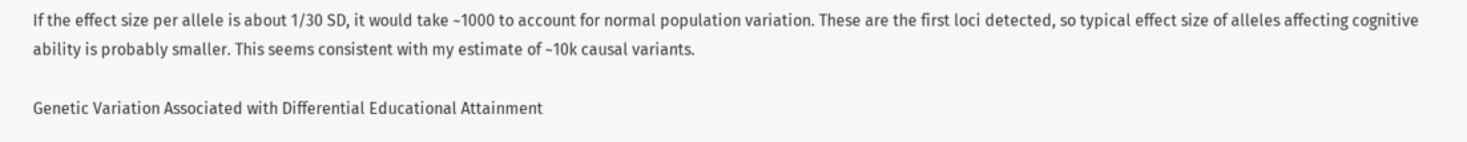If the effect size per allele is about 1/30 SD, it would take ~1000 to account for normal population variation. These are the first loci detected, so typical effect size of alleles affecting cognitive ability is probably smaller. This seems consistent with my estimate of ~10k causal variants.

Genetic Variation Associated with Differential Educational Attainment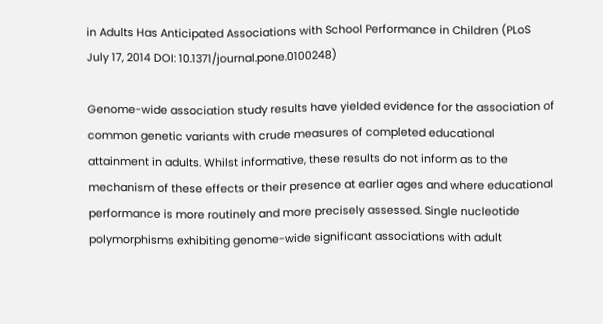in Adults Has Anticipated Associations with School Performance in Children (PLoS July 17, 2014 DOI: 10.1371/journal.pone.0100248)

Genome-wide association study results have yielded evidence for the association of common genetic variants with crude measures of completed educational attainment in adults. Whilst informative, these results do not inform as to the mechanism of these effects or their presence at earlier ages and where educational performance is more routinely and more precisely assessed. Single nucleotide polymorphisms exhibiting genome-wide significant associations with adult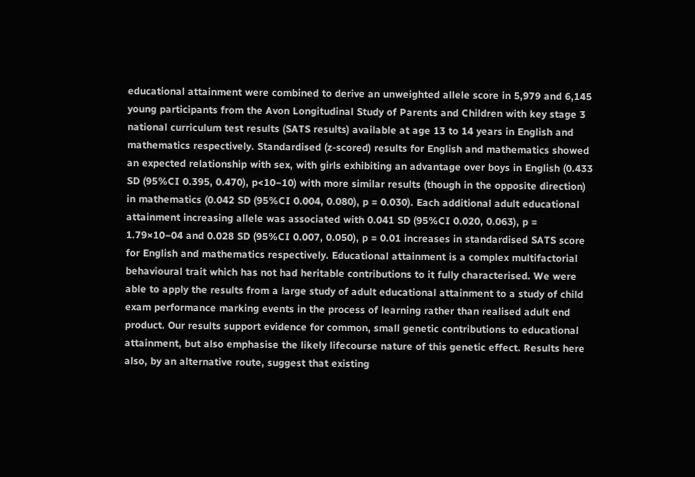educational attainment were combined to derive an unweighted allele score in 5,979 and 6,145 young participants from the Avon Longitudinal Study of Parents and Children with key stage 3 national curriculum test results (SATS results) available at age 13 to 14 years in English and mathematics respectively. Standardised (z-scored) results for English and mathematics showed an expected relationship with sex, with girls exhibiting an advantage over boys in English (0.433 SD (95%CI 0.395, 0.470), p<10−10) with more similar results (though in the opposite direction) in mathematics (0.042 SD (95%CI 0.004, 0.080), p = 0.030). Each additional adult educational attainment increasing allele was associated with 0.041 SD (95%CI 0.020, 0.063), p = 1.79×10−04 and 0.028 SD (95%CI 0.007, 0.050), p = 0.01 increases in standardised SATS score for English and mathematics respectively. Educational attainment is a complex multifactorial behavioural trait which has not had heritable contributions to it fully characterised. We were able to apply the results from a large study of adult educational attainment to a study of child exam performance marking events in the process of learning rather than realised adult end product. Our results support evidence for common, small genetic contributions to educational attainment, but also emphasise the likely lifecourse nature of this genetic effect. Results here also, by an alternative route, suggest that existing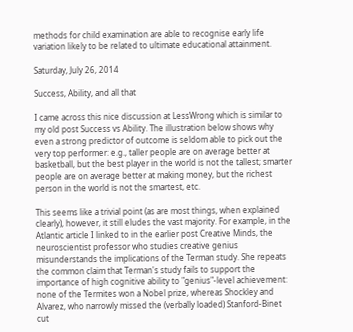methods for child examination are able to recognise early life variation likely to be related to ultimate educational attainment.

Saturday, July 26, 2014

Success, Ability, and all that

I came across this nice discussion at LessWrong which is similar to my old post Success vs Ability. The illustration below shows why even a strong predictor of outcome is seldom able to pick out the very top performer: e.g., taller people are on average better at basketball, but the best player in the world is not the tallest; smarter people are on average better at making money, but the richest person in the world is not the smartest, etc.

This seems like a trivial point (as are most things, when explained clearly), however, it still eludes the vast majority. For example, in the Atlantic article I linked to in the earlier post Creative Minds, the neuroscientist professor who studies creative genius misunderstands the implications of the Terman study. She repeats the common claim that Terman's study fails to support the importance of high cognitive ability to "genius"-level achievement: none of the Termites won a Nobel prize, whereas Shockley and Alvarez, who narrowly missed the (verbally loaded) Stanford-Binet cut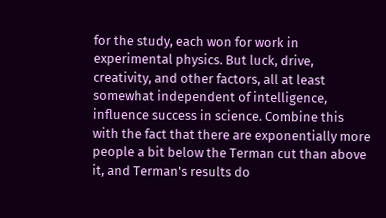for the study, each won for work in experimental physics. But luck, drive, creativity, and other factors, all at least somewhat independent of intelligence, influence success in science. Combine this with the fact that there are exponentially more people a bit below the Terman cut than above it, and Terman's results do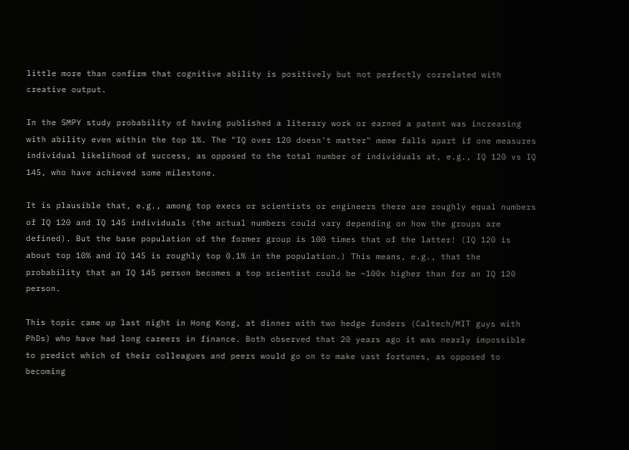little more than confirm that cognitive ability is positively but not perfectly correlated with creative output.

In the SMPY study probability of having published a literary work or earned a patent was increasing with ability even within the top 1%. The "IQ over 120 doesn't matter" meme falls apart if one measures individual likelihood of success, as opposed to the total number of individuals at, e.g., IQ 120 vs IQ 145, who have achieved some milestone.

It is plausible that, e.g., among top execs or scientists or engineers there are roughly equal numbers of IQ 120 and IQ 145 individuals (the actual numbers could vary depending on how the groups are defined). But the base population of the former group is 100 times that of the latter! (IQ 120 is about top 10% and IQ 145 is roughly top 0.1% in the population.) This means, e.g., that the probability that an IQ 145 person becomes a top scientist could be ~100x higher than for an IQ 120 person.

This topic came up last night in Hong Kong, at dinner with two hedge funders (Caltech/MIT guys with PhDs) who have had long careers in finance. Both observed that 20 years ago it was nearly impossible to predict which of their colleagues and peers would go on to make vast fortunes, as opposed to becoming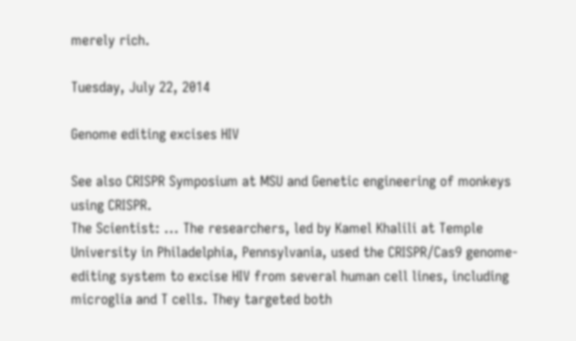merely rich.

Tuesday, July 22, 2014

Genome editing excises HIV

See also CRISPR Symposium at MSU and Genetic engineering of monkeys using CRISPR.
The Scientist: ... The researchers, led by Kamel Khalili at Temple University in Philadelphia, Pennsylvania, used the CRISPR/Cas9 genome-editing system to excise HIV from several human cell lines, including microglia and T cells. They targeted both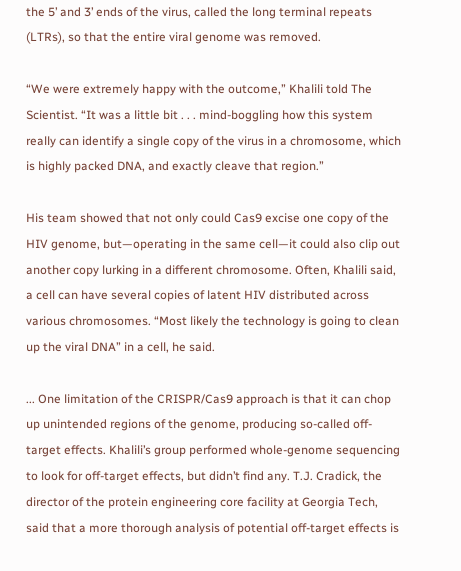the 5’ and 3’ ends of the virus, called the long terminal repeats (LTRs), so that the entire viral genome was removed.

“We were extremely happy with the outcome,” Khalili told The Scientist. “It was a little bit . . . mind-boggling how this system really can identify a single copy of the virus in a chromosome, which is highly packed DNA, and exactly cleave that region.”

His team showed that not only could Cas9 excise one copy of the HIV genome, but—operating in the same cell—it could also clip out another copy lurking in a different chromosome. Often, Khalili said, a cell can have several copies of latent HIV distributed across various chromosomes. “Most likely the technology is going to clean up the viral DNA” in a cell, he said.

... One limitation of the CRISPR/Cas9 approach is that it can chop up unintended regions of the genome, producing so-called off-target effects. Khalili’s group performed whole-genome sequencing to look for off-target effects, but didn’t find any. T.J. Cradick, the director of the protein engineering core facility at Georgia Tech, said that a more thorough analysis of potential off-target effects is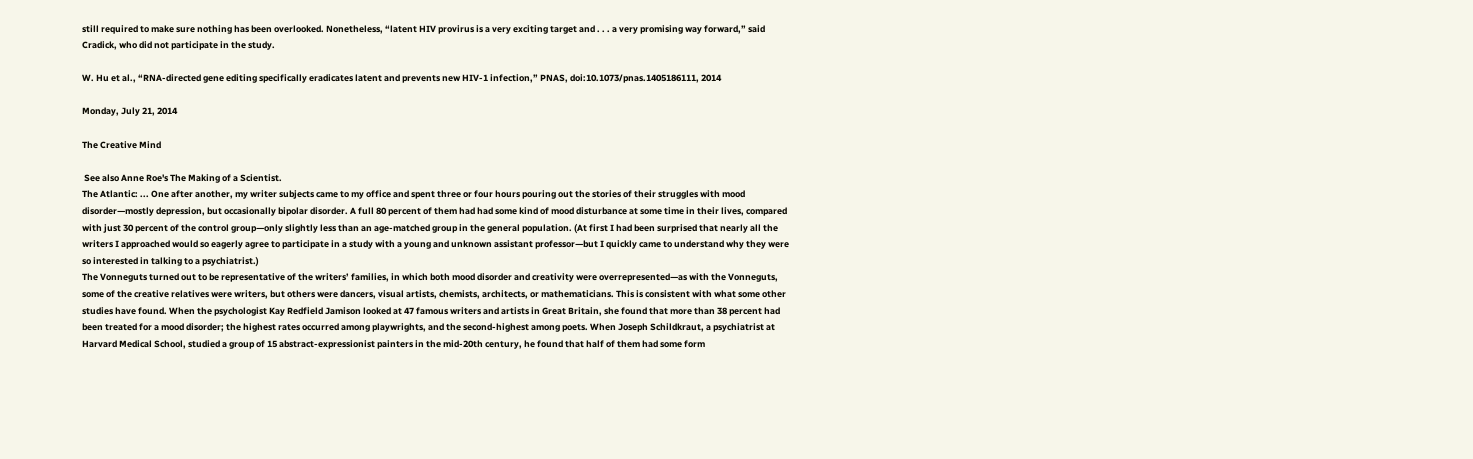still required to make sure nothing has been overlooked. Nonetheless, “latent HIV provirus is a very exciting target and . . . a very promising way forward,” said Cradick, who did not participate in the study.

W. Hu et al., “RNA-directed gene editing specifically eradicates latent and prevents new HIV-1 infection,” PNAS, doi:10.1073/pnas.1405186111, 2014

Monday, July 21, 2014

The Creative Mind

 See also Anne Roe's The Making of a Scientist.
The Atlantic: ... One after another, my writer subjects came to my office and spent three or four hours pouring out the stories of their struggles with mood disorder—mostly depression, but occasionally bipolar disorder. A full 80 percent of them had had some kind of mood disturbance at some time in their lives, compared with just 30 percent of the control group—only slightly less than an age-matched group in the general population. (At first I had been surprised that nearly all the writers I approached would so eagerly agree to participate in a study with a young and unknown assistant professor—but I quickly came to understand why they were so interested in talking to a psychiatrist.)
The Vonneguts turned out to be representative of the writers’ families, in which both mood disorder and creativity were overrepresented—as with the Vonneguts, some of the creative relatives were writers, but others were dancers, visual artists, chemists, architects, or mathematicians. This is consistent with what some other studies have found. When the psychologist Kay Redfield Jamison looked at 47 famous writers and artists in Great Britain, she found that more than 38 percent had been treated for a mood disorder; the highest rates occurred among playwrights, and the second-highest among poets. When Joseph Schildkraut, a psychiatrist at Harvard Medical School, studied a group of 15 abstract-expressionist painters in the mid-20th century, he found that half of them had some form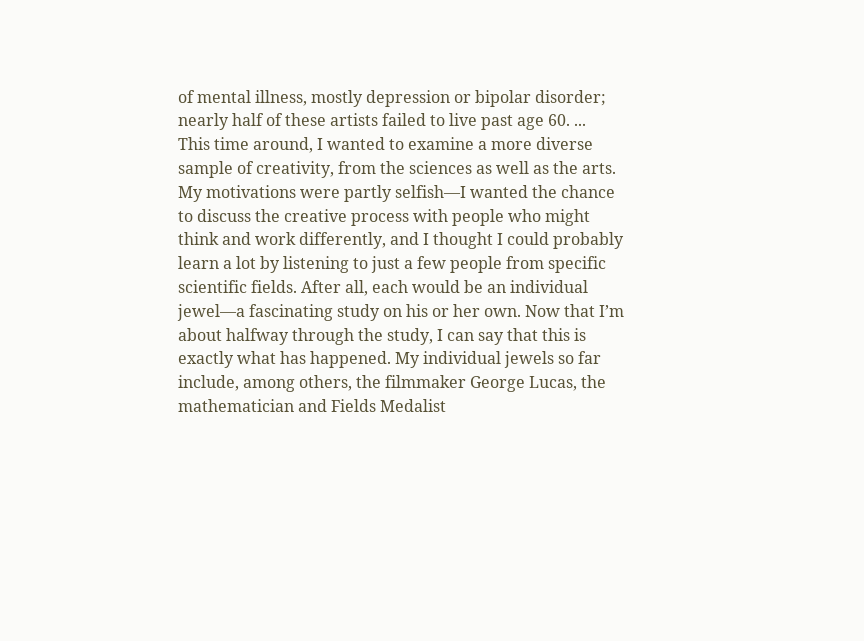of mental illness, mostly depression or bipolar disorder; nearly half of these artists failed to live past age 60. ...
This time around, I wanted to examine a more diverse sample of creativity, from the sciences as well as the arts. My motivations were partly selfish—I wanted the chance to discuss the creative process with people who might think and work differently, and I thought I could probably learn a lot by listening to just a few people from specific scientific fields. After all, each would be an individual jewel—a fascinating study on his or her own. Now that I’m about halfway through the study, I can say that this is exactly what has happened. My individual jewels so far include, among others, the filmmaker George Lucas, the mathematician and Fields Medalist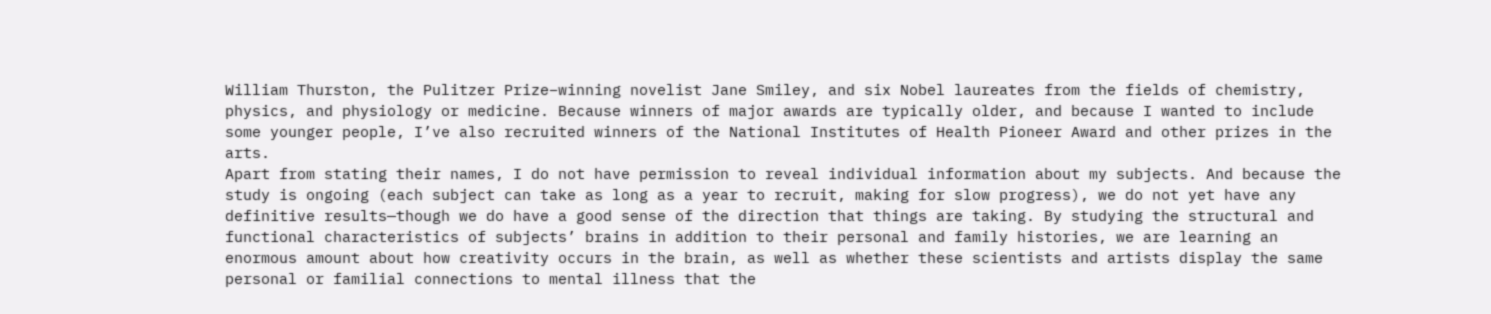William Thurston, the Pulitzer Prize–winning novelist Jane Smiley, and six Nobel laureates from the fields of chemistry, physics, and physiology or medicine. Because winners of major awards are typically older, and because I wanted to include some younger people, I’ve also recruited winners of the National Institutes of Health Pioneer Award and other prizes in the arts.
Apart from stating their names, I do not have permission to reveal individual information about my subjects. And because the study is ongoing (each subject can take as long as a year to recruit, making for slow progress), we do not yet have any definitive results—though we do have a good sense of the direction that things are taking. By studying the structural and functional characteristics of subjects’ brains in addition to their personal and family histories, we are learning an enormous amount about how creativity occurs in the brain, as well as whether these scientists and artists display the same personal or familial connections to mental illness that the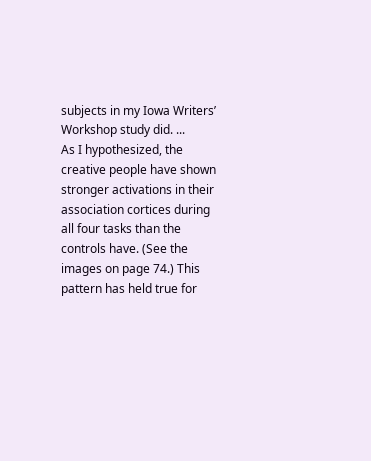subjects in my Iowa Writers’ Workshop study did. ...
As I hypothesized, the creative people have shown stronger activations in their association cortices during all four tasks than the controls have. (See the images on page 74.) This pattern has held true for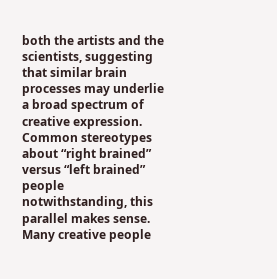both the artists and the scientists, suggesting that similar brain processes may underlie a broad spectrum of creative expression. Common stereotypes about “right brained” versus “left brained” people notwithstanding, this parallel makes sense. Many creative people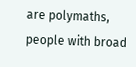are polymaths, people with broad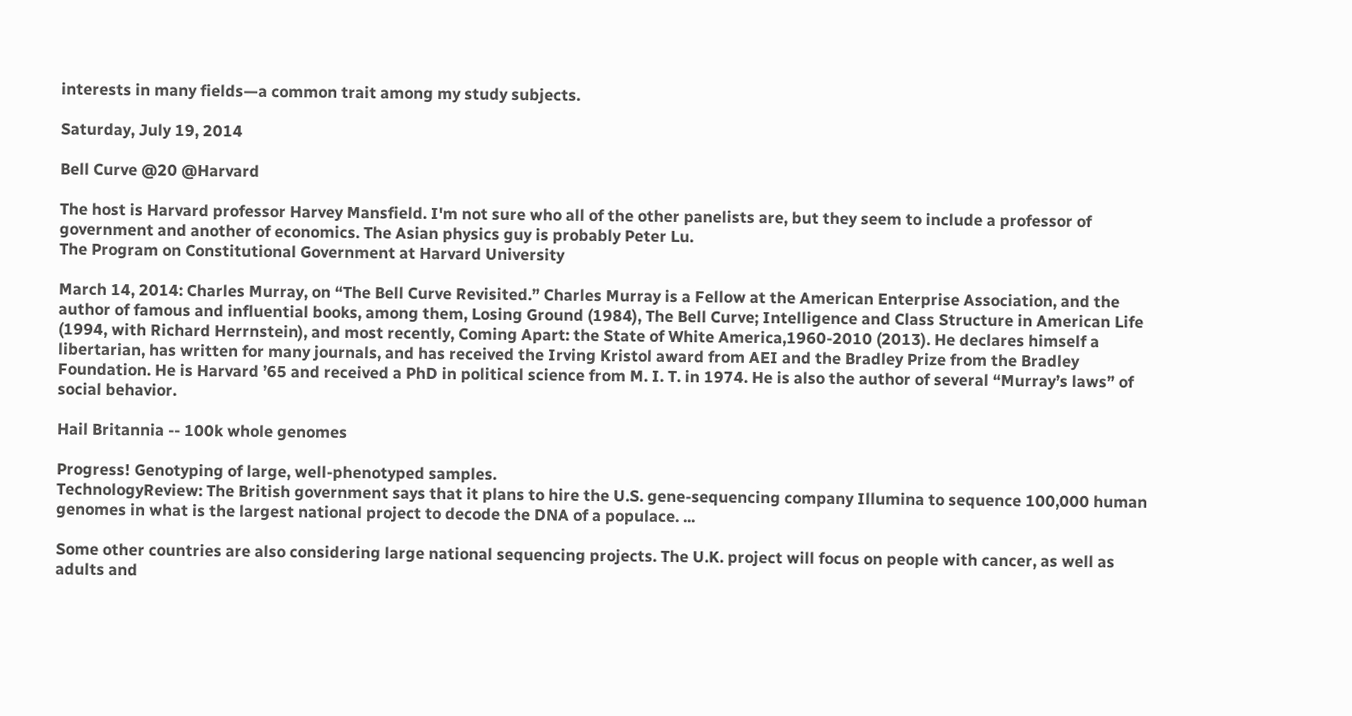interests in many fields—a common trait among my study subjects.

Saturday, July 19, 2014

Bell Curve @20 @Harvard

The host is Harvard professor Harvey Mansfield. I'm not sure who all of the other panelists are, but they seem to include a professor of government and another of economics. The Asian physics guy is probably Peter Lu.
The Program on Constitutional Government at Harvard University

March 14, 2014: Charles Murray, on “The Bell Curve Revisited.” Charles Murray is a Fellow at the American Enterprise Association, and the author of famous and influential books, among them, Losing Ground (1984), The Bell Curve; Intelligence and Class Structure in American Life (1994, with Richard Herrnstein), and most recently, Coming Apart: the State of White America,1960-2010 (2013). He declares himself a libertarian, has written for many journals, and has received the Irving Kristol award from AEI and the Bradley Prize from the Bradley Foundation. He is Harvard ’65 and received a PhD in political science from M. I. T. in 1974. He is also the author of several “Murray’s laws” of social behavior.

Hail Britannia -- 100k whole genomes

Progress! Genotyping of large, well-phenotyped samples.
TechnologyReview: The British government says that it plans to hire the U.S. gene-sequencing company Illumina to sequence 100,000 human genomes in what is the largest national project to decode the DNA of a populace. ...

Some other countries are also considering large national sequencing projects. The U.K. project will focus on people with cancer, as well as adults and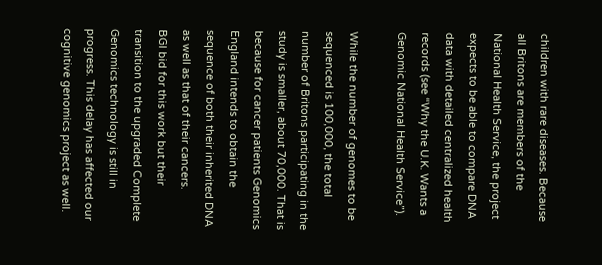children with rare diseases. Because all Britons are members of the National Health Service, the project expects to be able to compare DNA data with detailed centralized health records (see “Why the U.K. Wants a Genomic National Health Service”).

While the number of genomes to be sequenced is 100,000, the total number of Britons participating in the study is smaller, about 70,000. That is because for cancer patients Genomics England intends to obtain the sequence of both their inherited DNA as well as that of their cancers.
BGI bid for this work but their transition to the upgraded Complete Genomics technology is still in progress. This delay has affected our cognitive genomics project as well.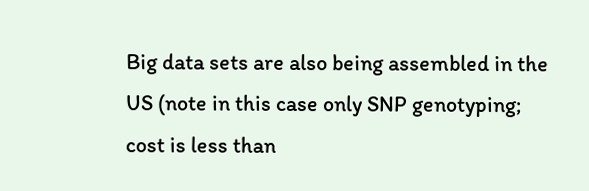Big data sets are also being assembled in the US (note in this case only SNP genotyping; cost is less than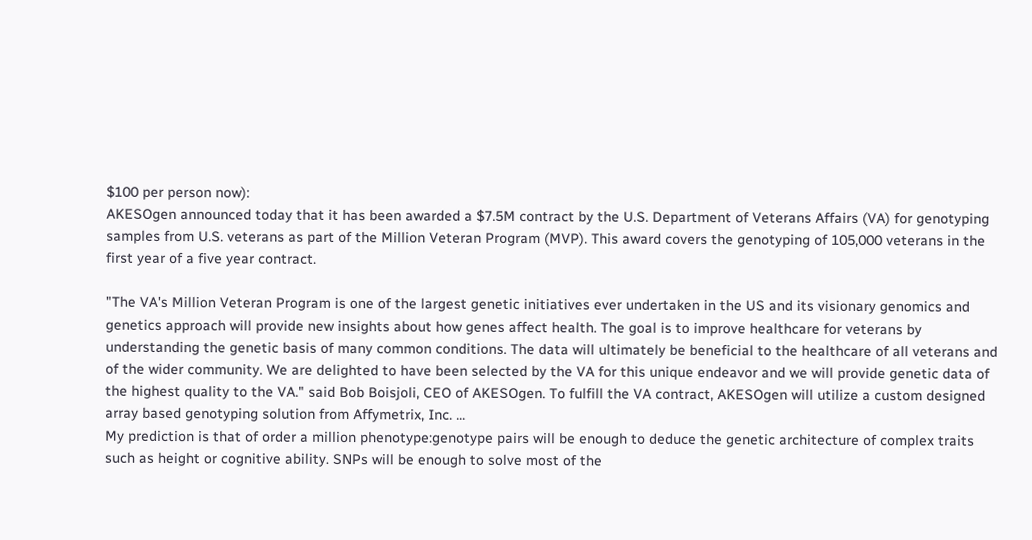$100 per person now):
AKESOgen announced today that it has been awarded a $7.5M contract by the U.S. Department of Veterans Affairs (VA) for genotyping samples from U.S. veterans as part of the Million Veteran Program (MVP). This award covers the genotyping of 105,000 veterans in the first year of a five year contract.

"The VA's Million Veteran Program is one of the largest genetic initiatives ever undertaken in the US and its visionary genomics and genetics approach will provide new insights about how genes affect health. The goal is to improve healthcare for veterans by understanding the genetic basis of many common conditions. The data will ultimately be beneficial to the healthcare of all veterans and of the wider community. We are delighted to have been selected by the VA for this unique endeavor and we will provide genetic data of the highest quality to the VA." said Bob Boisjoli, CEO of AKESOgen. To fulfill the VA contract, AKESOgen will utilize a custom designed array based genotyping solution from Affymetrix, Inc. ...
My prediction is that of order a million phenotype:genotype pairs will be enough to deduce the genetic architecture of complex traits such as height or cognitive ability. SNPs will be enough to solve most of the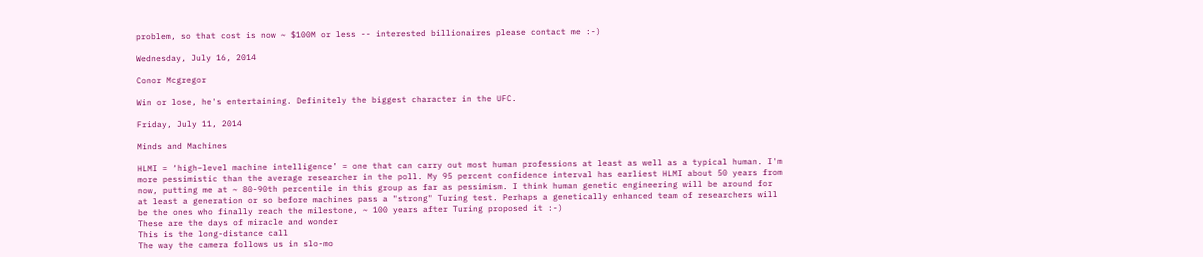problem, so that cost is now ~ $100M or less -- interested billionaires please contact me :-)

Wednesday, July 16, 2014

Conor Mcgregor

Win or lose, he's entertaining. Definitely the biggest character in the UFC.

Friday, July 11, 2014

Minds and Machines

HLMI = ‘high–level machine intelligence’ = one that can carry out most human professions at least as well as a typical human. I'm more pessimistic than the average researcher in the poll. My 95 percent confidence interval has earliest HLMI about 50 years from now, putting me at ~ 80-90th percentile in this group as far as pessimism. I think human genetic engineering will be around for at least a generation or so before machines pass a "strong" Turing test. Perhaps a genetically enhanced team of researchers will be the ones who finally reach the milestone, ~ 100 years after Turing proposed it :-)
These are the days of miracle and wonder
This is the long-distance call
The way the camera follows us in slo-mo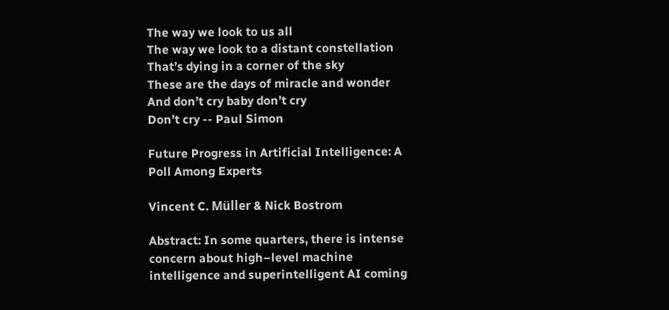The way we look to us all
The way we look to a distant constellation
That’s dying in a corner of the sky
These are the days of miracle and wonder
And don’t cry baby don’t cry
Don’t cry -- Paul Simon

Future Progress in Artificial Intelligence: A Poll Among Experts

Vincent C. Müller & Nick Bostrom

Abstract: In some quarters, there is intense concern about high–level machine intelligence and superintelligent AI coming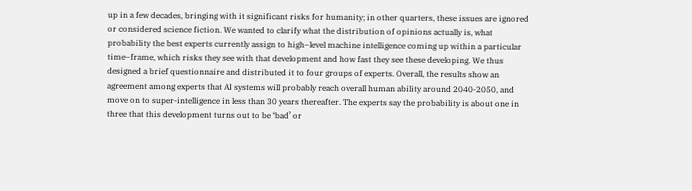up in a few decades, bringing with it significant risks for humanity; in other quarters, these issues are ignored or considered science fiction. We wanted to clarify what the distribution of opinions actually is, what probability the best experts currently assign to high–level machine intelligence coming up within a particular time–frame, which risks they see with that development and how fast they see these developing. We thus designed a brief questionnaire and distributed it to four groups of experts. Overall, the results show an agreement among experts that AI systems will probably reach overall human ability around 2040-2050, and move on to super-intelligence in less than 30 years thereafter. The experts say the probability is about one in three that this development turns out to be ‘bad’ or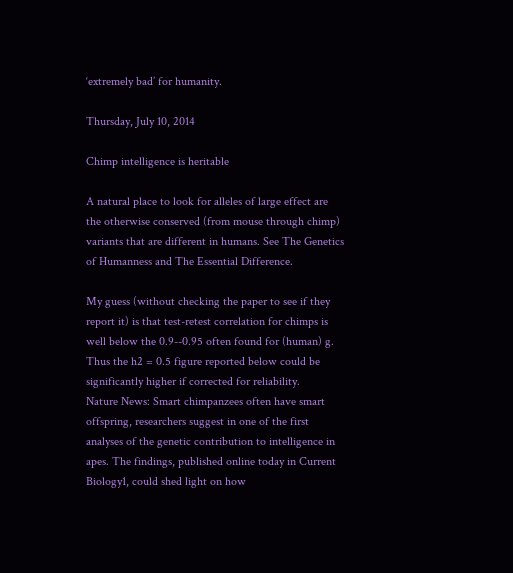‘extremely bad’ for humanity.

Thursday, July 10, 2014

Chimp intelligence is heritable

A natural place to look for alleles of large effect are the otherwise conserved (from mouse through chimp) variants that are different in humans. See The Genetics of Humanness and The Essential Difference.

My guess (without checking the paper to see if they report it) is that test-retest correlation for chimps is well below the 0.9--0.95 often found for (human) g. Thus the h2 = 0.5 figure reported below could be significantly higher if corrected for reliability.
Nature News: Smart chimpanzees often have smart offspring, researchers suggest in one of the first analyses of the genetic contribution to intelligence in apes. The findings, published online today in Current Biology1, could shed light on how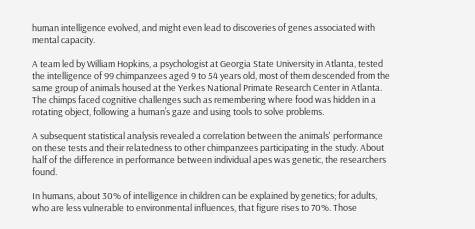human intelligence evolved, and might even lead to discoveries of genes associated with mental capacity.

A team led by William Hopkins, a psychologist at Georgia State University in Atlanta, tested the intelligence of 99 chimpanzees aged 9 to 54 years old, most of them descended from the same group of animals housed at the Yerkes National Primate Research Center in Atlanta. The chimps faced cognitive challenges such as remembering where food was hidden in a rotating object, following a human’s gaze and using tools to solve problems.

A subsequent statistical analysis revealed a correlation between the animals' performance on these tests and their relatedness to other chimpanzees participating in the study. About half of the difference in performance between individual apes was genetic, the researchers found.

In humans, about 30% of intelligence in children can be explained by genetics; for adults, who are less vulnerable to environmental influences, that figure rises to 70%. Those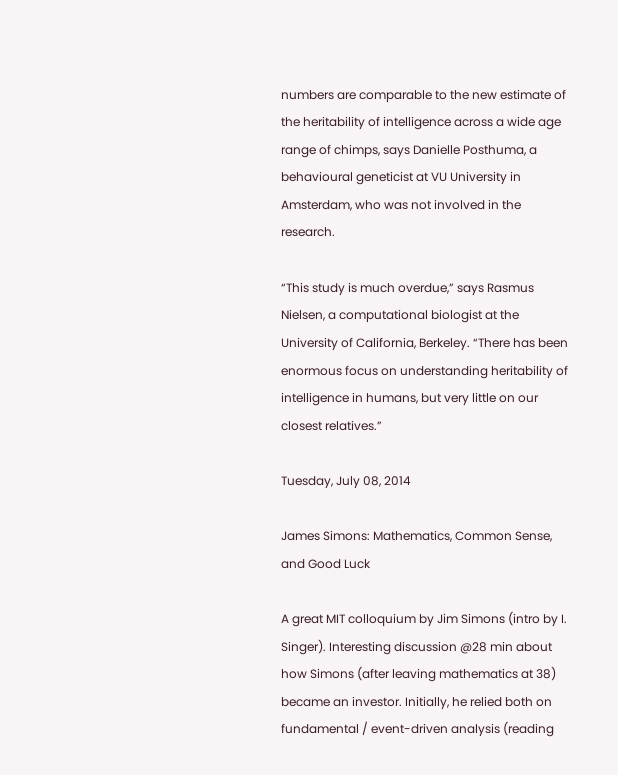numbers are comparable to the new estimate of the heritability of intelligence across a wide age range of chimps, says Danielle Posthuma, a behavioural geneticist at VU University in Amsterdam, who was not involved in the research.

“This study is much overdue,” says Rasmus Nielsen, a computational biologist at the University of California, Berkeley. “There has been enormous focus on understanding heritability of intelligence in humans, but very little on our closest relatives.”

Tuesday, July 08, 2014

James Simons: Mathematics, Common Sense, and Good Luck

A great MIT colloquium by Jim Simons (intro by I. Singer). Interesting discussion @28 min about how Simons (after leaving mathematics at 38) became an investor. Initially, he relied both on fundamental / event-driven analysis (reading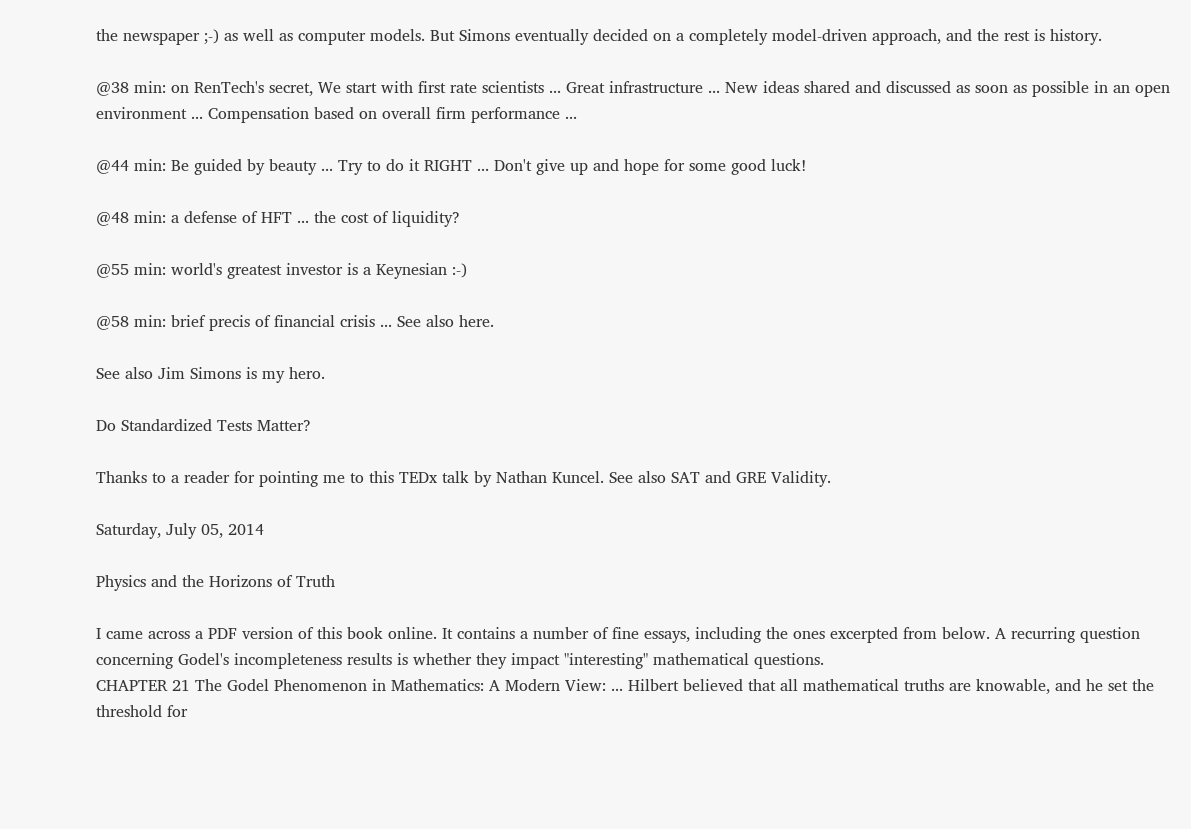the newspaper ;-) as well as computer models. But Simons eventually decided on a completely model-driven approach, and the rest is history.

@38 min: on RenTech's secret, We start with first rate scientists ... Great infrastructure ... New ideas shared and discussed as soon as possible in an open environment ... Compensation based on overall firm performance ...

@44 min: Be guided by beauty ... Try to do it RIGHT ... Don't give up and hope for some good luck!

@48 min: a defense of HFT ... the cost of liquidity?

@55 min: world's greatest investor is a Keynesian :-)

@58 min: brief precis of financial crisis ... See also here.

See also Jim Simons is my hero.

Do Standardized Tests Matter?

Thanks to a reader for pointing me to this TEDx talk by Nathan Kuncel. See also SAT and GRE Validity.

Saturday, July 05, 2014

Physics and the Horizons of Truth

I came across a PDF version of this book online. It contains a number of fine essays, including the ones excerpted from below. A recurring question concerning Godel's incompleteness results is whether they impact "interesting" mathematical questions.
CHAPTER 21 The Godel Phenomenon in Mathematics: A Modern View: ... Hilbert believed that all mathematical truths are knowable, and he set the threshold for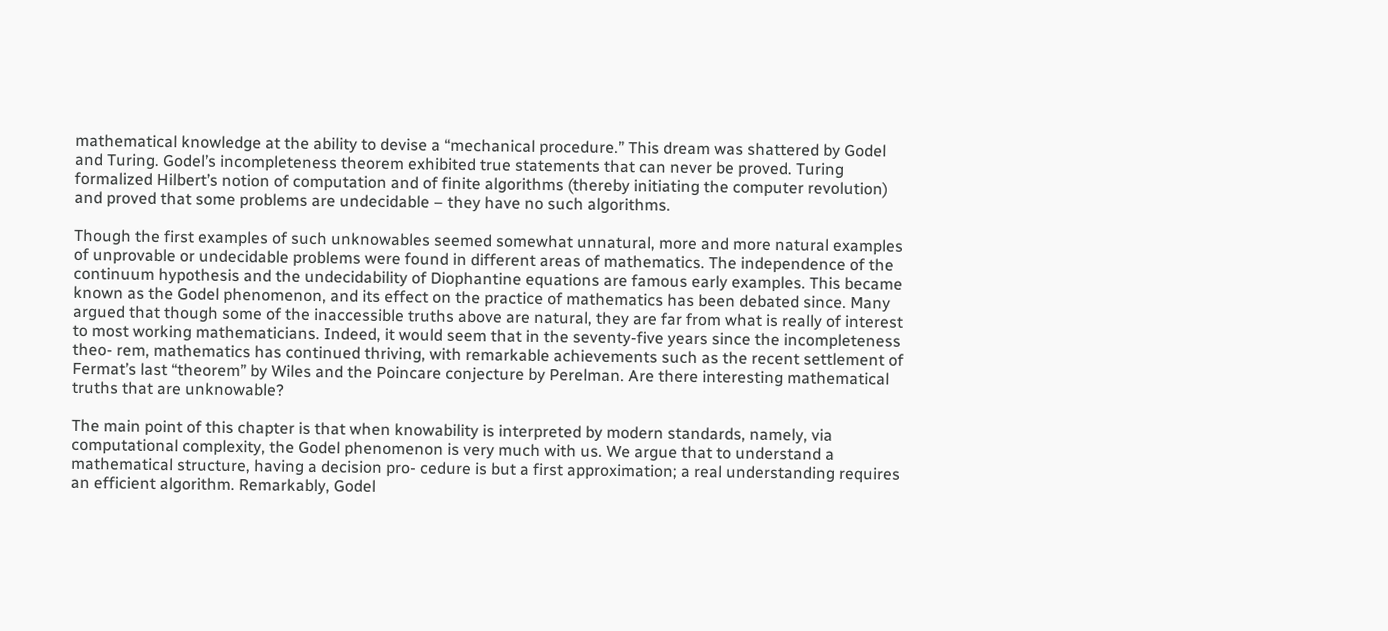mathematical knowledge at the ability to devise a “mechanical procedure.” This dream was shattered by Godel and Turing. Godel’s incompleteness theorem exhibited true statements that can never be proved. Turing formalized Hilbert’s notion of computation and of finite algorithms (thereby initiating the computer revolution) and proved that some problems are undecidable – they have no such algorithms.

Though the first examples of such unknowables seemed somewhat unnatural, more and more natural examples of unprovable or undecidable problems were found in different areas of mathematics. The independence of the continuum hypothesis and the undecidability of Diophantine equations are famous early examples. This became known as the Godel phenomenon, and its effect on the practice of mathematics has been debated since. Many argued that though some of the inaccessible truths above are natural, they are far from what is really of interest to most working mathematicians. Indeed, it would seem that in the seventy-five years since the incompleteness theo- rem, mathematics has continued thriving, with remarkable achievements such as the recent settlement of Fermat’s last “theorem” by Wiles and the Poincare conjecture by Perelman. Are there interesting mathematical truths that are unknowable?

The main point of this chapter is that when knowability is interpreted by modern standards, namely, via computational complexity, the Godel phenomenon is very much with us. We argue that to understand a mathematical structure, having a decision pro- cedure is but a first approximation; a real understanding requires an efficient algorithm. Remarkably, Godel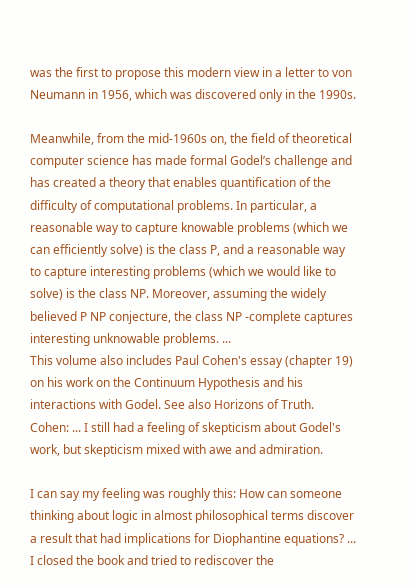was the first to propose this modern view in a letter to von Neumann in 1956, which was discovered only in the 1990s.

Meanwhile, from the mid-1960s on, the field of theoretical computer science has made formal Godel’s challenge and has created a theory that enables quantification of the difficulty of computational problems. In particular, a reasonable way to capture knowable problems (which we can efficiently solve) is the class P, and a reasonable way to capture interesting problems (which we would like to solve) is the class NP. Moreover, assuming the widely believed P NP conjecture, the class NP -complete captures interesting unknowable problems. ...
This volume also includes Paul Cohen's essay (chapter 19) on his work on the Continuum Hypothesis and his interactions with Godel. See also Horizons of Truth.
Cohen: ... I still had a feeling of skepticism about Godel's work, but skepticism mixed with awe and admiration.

I can say my feeling was roughly this: How can someone thinking about logic in almost philosophical terms discover a result that had implications for Diophantine equations? ... I closed the book and tried to rediscover the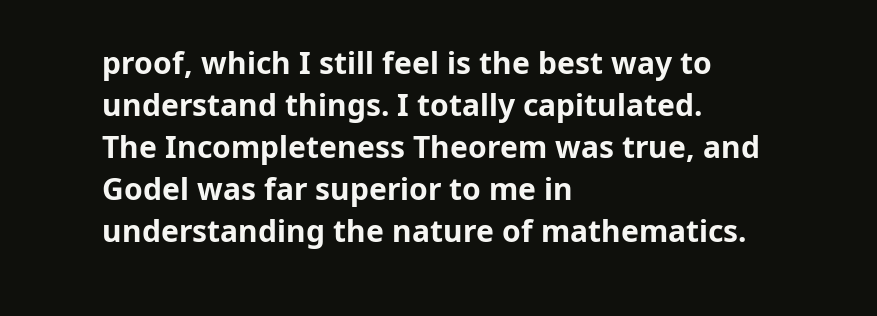proof, which I still feel is the best way to understand things. I totally capitulated. The Incompleteness Theorem was true, and Godel was far superior to me in understanding the nature of mathematics.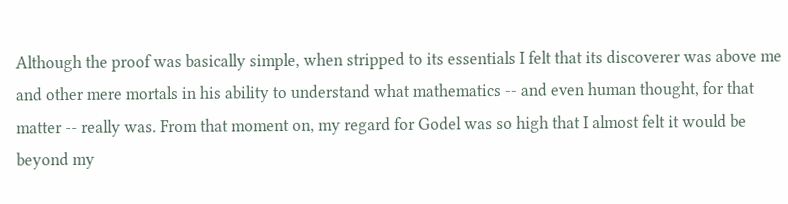Although the proof was basically simple, when stripped to its essentials I felt that its discoverer was above me and other mere mortals in his ability to understand what mathematics -- and even human thought, for that matter -- really was. From that moment on, my regard for Godel was so high that I almost felt it would be beyond my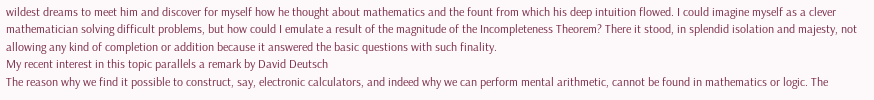wildest dreams to meet him and discover for myself how he thought about mathematics and the fount from which his deep intuition flowed. I could imagine myself as a clever mathematician solving difficult problems, but how could I emulate a result of the magnitude of the Incompleteness Theorem? There it stood, in splendid isolation and majesty, not allowing any kind of completion or addition because it answered the basic questions with such finality.
My recent interest in this topic parallels a remark by David Deutsch
The reason why we find it possible to construct, say, electronic calculators, and indeed why we can perform mental arithmetic, cannot be found in mathematics or logic. The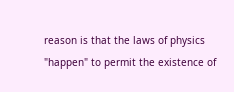reason is that the laws of physics "happen" to permit the existence of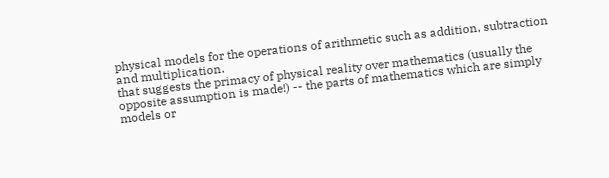physical models for the operations of arithmetic such as addition, subtraction and multiplication.
that suggests the primacy of physical reality over mathematics (usually the opposite assumption is made!) -- the parts of mathematics which are simply models or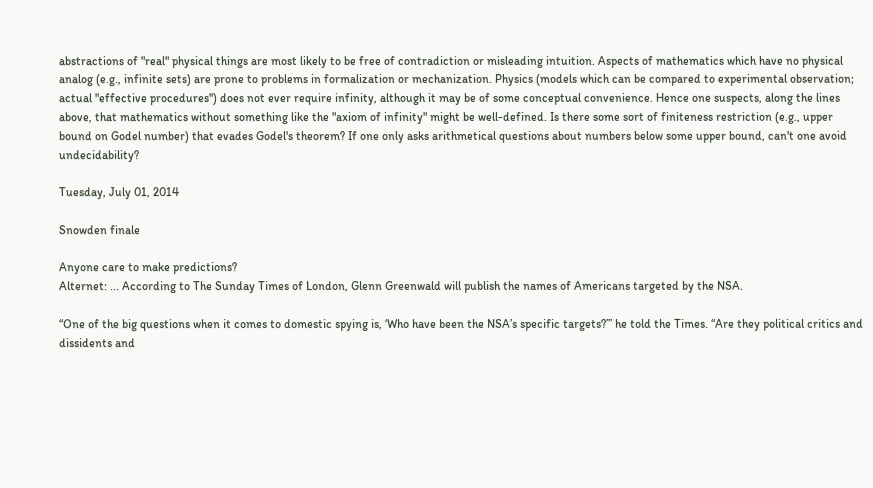abstractions of "real" physical things are most likely to be free of contradiction or misleading intuition. Aspects of mathematics which have no physical analog (e.g., infinite sets) are prone to problems in formalization or mechanization. Physics (models which can be compared to experimental observation; actual "effective procedures") does not ever require infinity, although it may be of some conceptual convenience. Hence one suspects, along the lines above, that mathematics without something like the "axiom of infinity" might be well-defined. Is there some sort of finiteness restriction (e.g., upper bound on Godel number) that evades Godel's theorem? If one only asks arithmetical questions about numbers below some upper bound, can't one avoid undecidability?

Tuesday, July 01, 2014

Snowden finale

Anyone care to make predictions?
Alternet: ... According to The Sunday Times of London, Glenn Greenwald will publish the names of Americans targeted by the NSA.

“One of the big questions when it comes to domestic spying is, ‘Who have been the NSA’s specific targets?’” he told the Times. “Are they political critics and dissidents and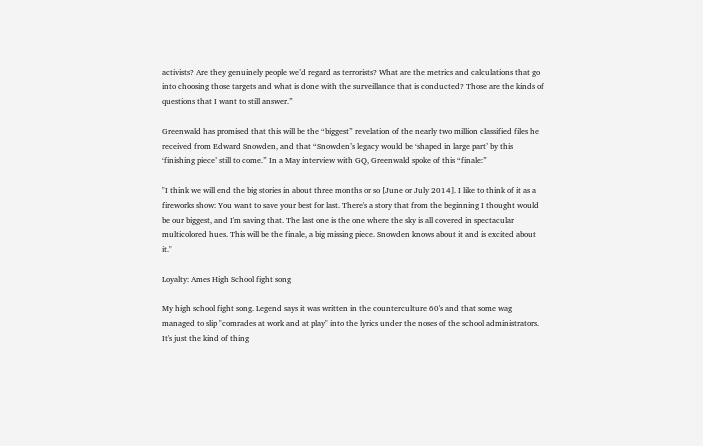activists? Are they genuinely people we’d regard as terrorists? What are the metrics and calculations that go into choosing those targets and what is done with the surveillance that is conducted? Those are the kinds of questions that I want to still answer.”

Greenwald has promised that this will be the “biggest” revelation of the nearly two million classified files he received from Edward Snowden, and that “Snowden’s legacy would be ‘shaped in large part’ by this ‘finishing piece’ still to come.” In a May interview with GQ, Greenwald spoke of this “finale:”

"I think we will end the big stories in about three months or so [June or July 2014]. I like to think of it as a fireworks show: You want to save your best for last. There's a story that from the beginning I thought would be our biggest, and I'm saving that. The last one is the one where the sky is all covered in spectacular multicolored hues. This will be the finale, a big missing piece. Snowden knows about it and is excited about it."

Loyalty: Ames High School fight song

My high school fight song. Legend says it was written in the counterculture 60's and that some wag managed to slip "comrades at work and at play" into the lyrics under the noses of the school administrators. It's just the kind of thing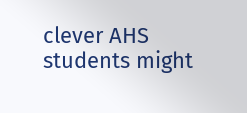clever AHS students might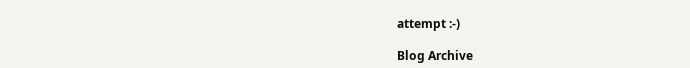attempt :-)

Blog Archive